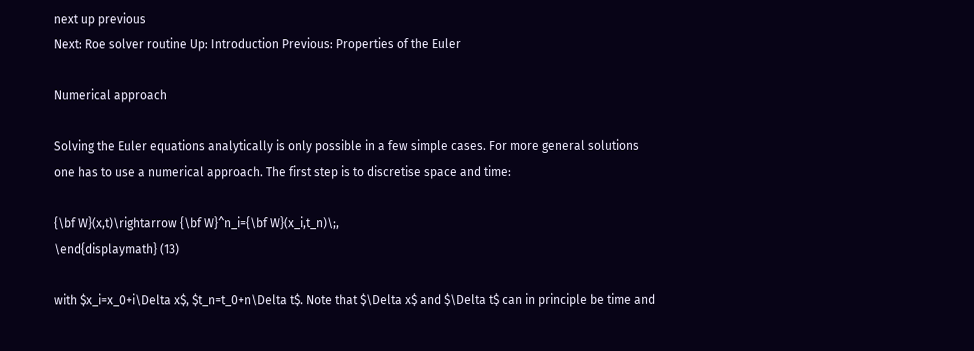next up previous
Next: Roe solver routine Up: Introduction Previous: Properties of the Euler

Numerical approach

Solving the Euler equations analytically is only possible in a few simple cases. For more general solutions one has to use a numerical approach. The first step is to discretise space and time:

{\bf W}(x,t)\rightarrow {\bf W}^n_i={\bf W}(x_i,t_n)\;,
\end{displaymath} (13)

with $x_i=x_0+i\Delta x$, $t_n=t_0+n\Delta t$. Note that $\Delta x$ and $\Delta t$ can in principle be time and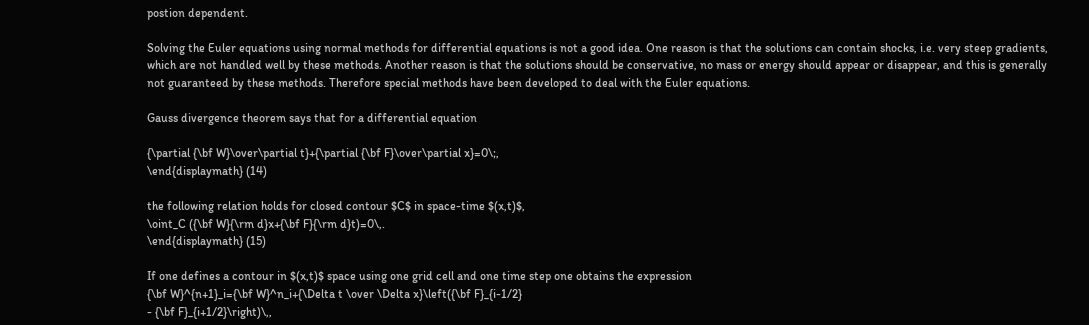postion dependent.

Solving the Euler equations using normal methods for differential equations is not a good idea. One reason is that the solutions can contain shocks, i.e. very steep gradients, which are not handled well by these methods. Another reason is that the solutions should be conservative, no mass or energy should appear or disappear, and this is generally not guaranteed by these methods. Therefore special methods have been developed to deal with the Euler equations.

Gauss divergence theorem says that for a differential equation

{\partial {\bf W}\over\partial t}+{\partial {\bf F}\over\partial x}=0\;,
\end{displaymath} (14)

the following relation holds for closed contour $C$ in space-time $(x,t)$,
\oint_C ({\bf W}{\rm d}x+{\bf F}{\rm d}t)=0\,.
\end{displaymath} (15)

If one defines a contour in $(x,t)$ space using one grid cell and one time step one obtains the expression
{\bf W}^{n+1}_i={\bf W}^n_i+{\Delta t \over \Delta x}\left({\bf F}_{i-1/2}
- {\bf F}_{i+1/2}\right)\,,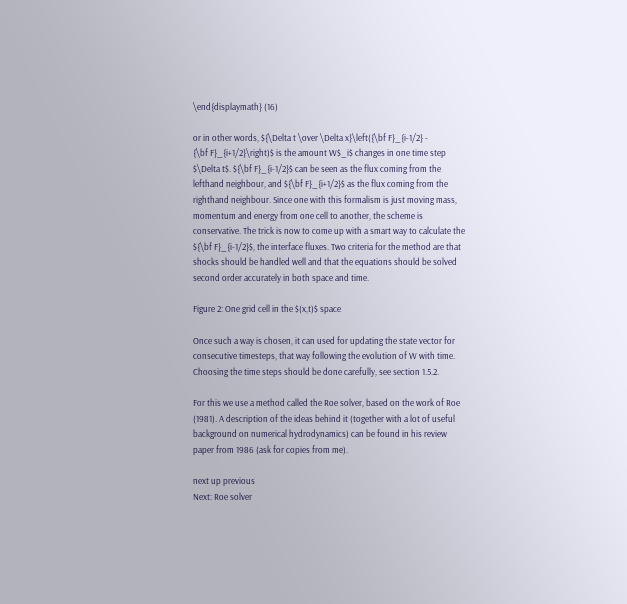\end{displaymath} (16)

or in other words, ${\Delta t \over \Delta x}\left({\bf F}_{i-1/2} -
{\bf F}_{i+1/2}\right)$ is the amount W$_i$ changes in one time step $\Delta t$. ${\bf F}_{i-1/2}$ can be seen as the flux coming from the lefthand neighbour, and ${\bf F}_{i+1/2}$ as the flux coming from the righthand neighbour. Since one with this formalism is just moving mass, momentum and energy from one cell to another, the scheme is conservative. The trick is now to come up with a smart way to calculate the ${\bf F}_{i-1/2}$, the interface fluxes. Two criteria for the method are that shocks should be handled well and that the equations should be solved second order accurately in both space and time.

Figure 2: One grid cell in the $(x,t)$ space

Once such a way is chosen, it can used for updating the state vector for consecutive timesteps, that way following the evolution of W with time. Choosing the time steps should be done carefully, see section 1.5.2.

For this we use a method called the Roe solver, based on the work of Roe (1981). A description of the ideas behind it (together with a lot of useful background on numerical hydrodynamics) can be found in his review paper from 1986 (ask for copies from me).

next up previous
Next: Roe solver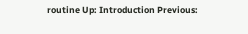routine Up: Introduction Previous: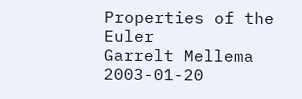Properties of the Euler
Garrelt Mellema 2003-01-20